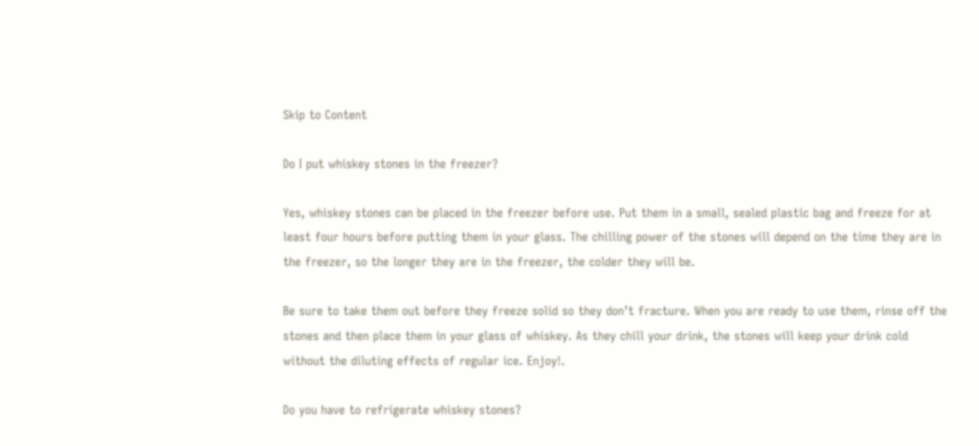Skip to Content

Do I put whiskey stones in the freezer?

Yes, whiskey stones can be placed in the freezer before use. Put them in a small, sealed plastic bag and freeze for at least four hours before putting them in your glass. The chilling power of the stones will depend on the time they are in the freezer, so the longer they are in the freezer, the colder they will be.

Be sure to take them out before they freeze solid so they don’t fracture. When you are ready to use them, rinse off the stones and then place them in your glass of whiskey. As they chill your drink, the stones will keep your drink cold without the diluting effects of regular ice. Enjoy!.

Do you have to refrigerate whiskey stones?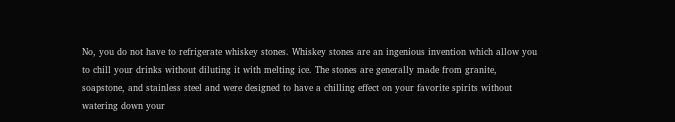No, you do not have to refrigerate whiskey stones. Whiskey stones are an ingenious invention which allow you to chill your drinks without diluting it with melting ice. The stones are generally made from granite, soapstone, and stainless steel and were designed to have a chilling effect on your favorite spirits without watering down your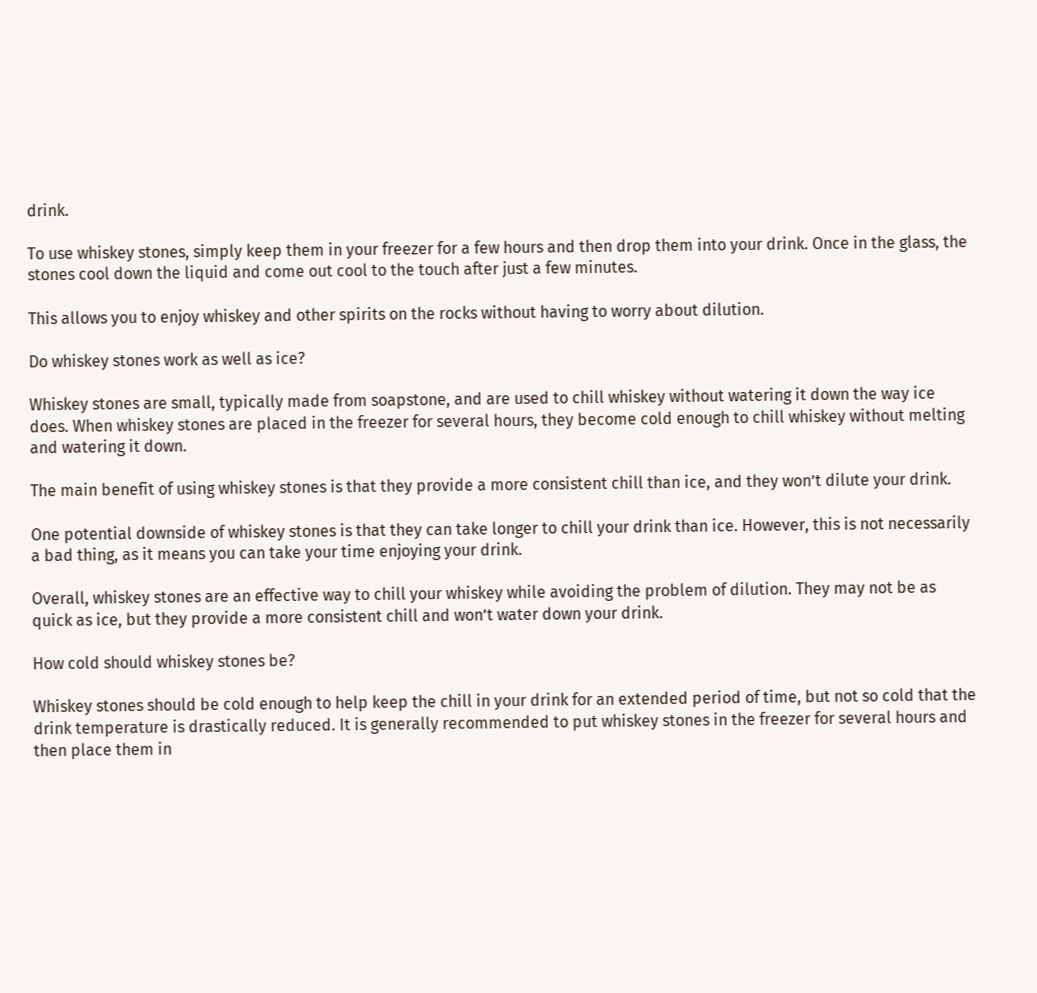drink.

To use whiskey stones, simply keep them in your freezer for a few hours and then drop them into your drink. Once in the glass, the stones cool down the liquid and come out cool to the touch after just a few minutes.

This allows you to enjoy whiskey and other spirits on the rocks without having to worry about dilution.

Do whiskey stones work as well as ice?

Whiskey stones are small, typically made from soapstone, and are used to chill whiskey without watering it down the way ice does. When whiskey stones are placed in the freezer for several hours, they become cold enough to chill whiskey without melting and watering it down.

The main benefit of using whiskey stones is that they provide a more consistent chill than ice, and they won’t dilute your drink.

One potential downside of whiskey stones is that they can take longer to chill your drink than ice. However, this is not necessarily a bad thing, as it means you can take your time enjoying your drink.

Overall, whiskey stones are an effective way to chill your whiskey while avoiding the problem of dilution. They may not be as quick as ice, but they provide a more consistent chill and won’t water down your drink.

How cold should whiskey stones be?

Whiskey stones should be cold enough to help keep the chill in your drink for an extended period of time, but not so cold that the drink temperature is drastically reduced. It is generally recommended to put whiskey stones in the freezer for several hours and then place them in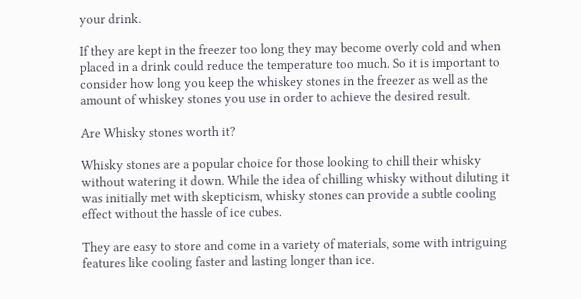your drink.

If they are kept in the freezer too long they may become overly cold and when placed in a drink could reduce the temperature too much. So it is important to consider how long you keep the whiskey stones in the freezer as well as the amount of whiskey stones you use in order to achieve the desired result.

Are Whisky stones worth it?

Whisky stones are a popular choice for those looking to chill their whisky without watering it down. While the idea of chilling whisky without diluting it was initially met with skepticism, whisky stones can provide a subtle cooling effect without the hassle of ice cubes.

They are easy to store and come in a variety of materials, some with intriguing features like cooling faster and lasting longer than ice.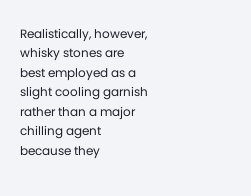Realistically, however, whisky stones are best employed as a slight cooling garnish rather than a major chilling agent because they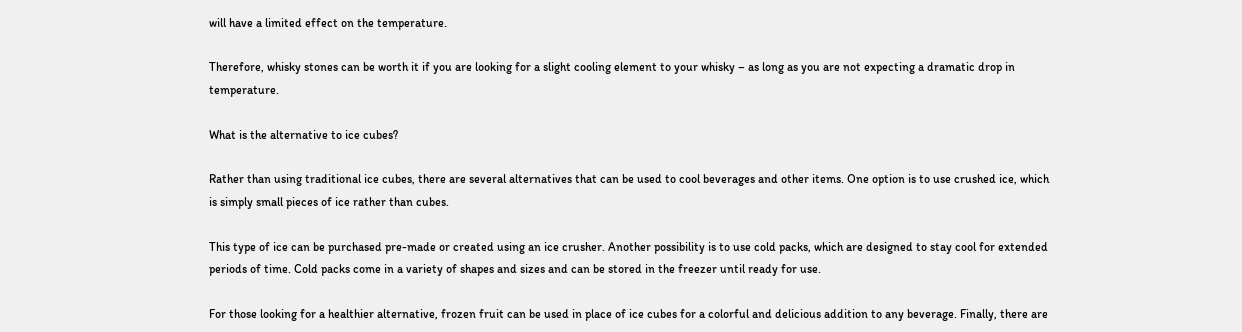will have a limited effect on the temperature.

Therefore, whisky stones can be worth it if you are looking for a slight cooling element to your whisky – as long as you are not expecting a dramatic drop in temperature.

What is the alternative to ice cubes?

Rather than using traditional ice cubes, there are several alternatives that can be used to cool beverages and other items. One option is to use crushed ice, which is simply small pieces of ice rather than cubes.

This type of ice can be purchased pre-made or created using an ice crusher. Another possibility is to use cold packs, which are designed to stay cool for extended periods of time. Cold packs come in a variety of shapes and sizes and can be stored in the freezer until ready for use.

For those looking for a healthier alternative, frozen fruit can be used in place of ice cubes for a colorful and delicious addition to any beverage. Finally, there are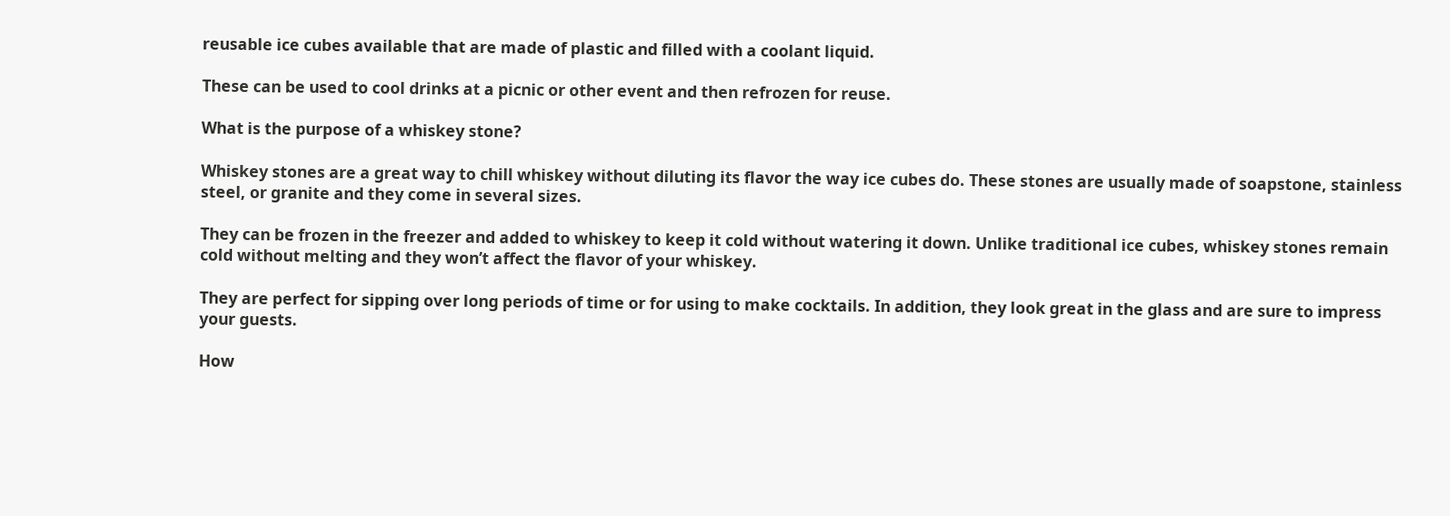reusable ice cubes available that are made of plastic and filled with a coolant liquid.

These can be used to cool drinks at a picnic or other event and then refrozen for reuse.

What is the purpose of a whiskey stone?

Whiskey stones are a great way to chill whiskey without diluting its flavor the way ice cubes do. These stones are usually made of soapstone, stainless steel, or granite and they come in several sizes.

They can be frozen in the freezer and added to whiskey to keep it cold without watering it down. Unlike traditional ice cubes, whiskey stones remain cold without melting and they won’t affect the flavor of your whiskey.

They are perfect for sipping over long periods of time or for using to make cocktails. In addition, they look great in the glass and are sure to impress your guests.

How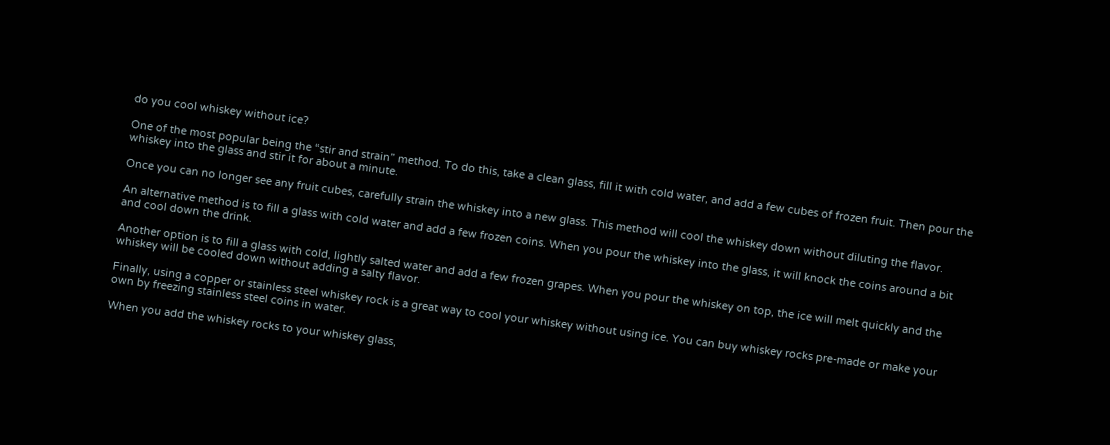do you cool whiskey without ice?

One of the most popular being the “stir and strain” method. To do this, take a clean glass, fill it with cold water, and add a few cubes of frozen fruit. Then pour the whiskey into the glass and stir it for about a minute.

Once you can no longer see any fruit cubes, carefully strain the whiskey into a new glass. This method will cool the whiskey down without diluting the flavor.

An alternative method is to fill a glass with cold water and add a few frozen coins. When you pour the whiskey into the glass, it will knock the coins around a bit and cool down the drink.

Another option is to fill a glass with cold, lightly salted water and add a few frozen grapes. When you pour the whiskey on top, the ice will melt quickly and the whiskey will be cooled down without adding a salty flavor.

Finally, using a copper or stainless steel whiskey rock is a great way to cool your whiskey without using ice. You can buy whiskey rocks pre-made or make your own by freezing stainless steel coins in water.

When you add the whiskey rocks to your whiskey glass,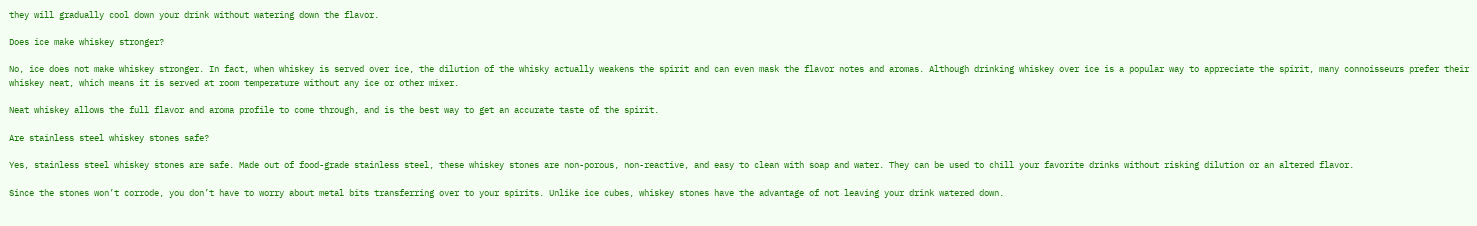they will gradually cool down your drink without watering down the flavor.

Does ice make whiskey stronger?

No, ice does not make whiskey stronger. In fact, when whiskey is served over ice, the dilution of the whisky actually weakens the spirit and can even mask the flavor notes and aromas. Although drinking whiskey over ice is a popular way to appreciate the spirit, many connoisseurs prefer their whiskey neat, which means it is served at room temperature without any ice or other mixer.

Neat whiskey allows the full flavor and aroma profile to come through, and is the best way to get an accurate taste of the spirit.

Are stainless steel whiskey stones safe?

Yes, stainless steel whiskey stones are safe. Made out of food-grade stainless steel, these whiskey stones are non-porous, non-reactive, and easy to clean with soap and water. They can be used to chill your favorite drinks without risking dilution or an altered flavor.

Since the stones won’t corrode, you don’t have to worry about metal bits transferring over to your spirits. Unlike ice cubes, whiskey stones have the advantage of not leaving your drink watered down.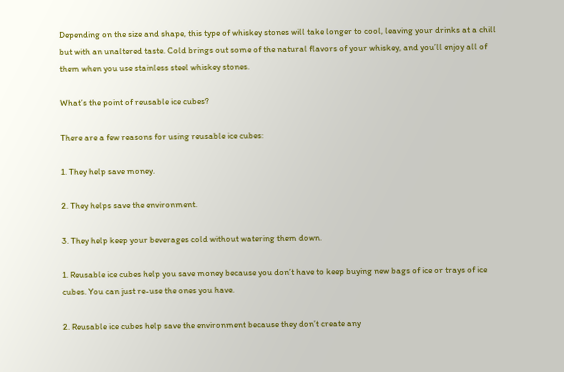Depending on the size and shape, this type of whiskey stones will take longer to cool, leaving your drinks at a chill but with an unaltered taste. Cold brings out some of the natural flavors of your whiskey, and you’ll enjoy all of them when you use stainless steel whiskey stones.

What’s the point of reusable ice cubes?

There are a few reasons for using reusable ice cubes:

1. They help save money.

2. They helps save the environment.

3. They help keep your beverages cold without watering them down.

1. Reusable ice cubes help you save money because you don’t have to keep buying new bags of ice or trays of ice cubes. You can just re-use the ones you have.

2. Reusable ice cubes help save the environment because they don’t create any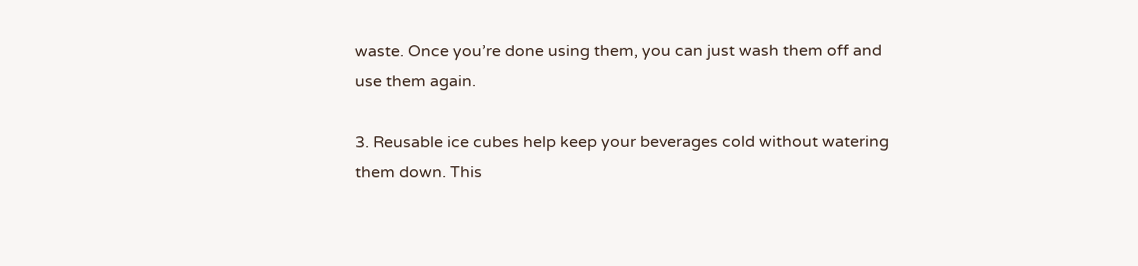waste. Once you’re done using them, you can just wash them off and use them again.

3. Reusable ice cubes help keep your beverages cold without watering them down. This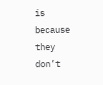is because they don’t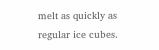melt as quickly as regular ice cubes.